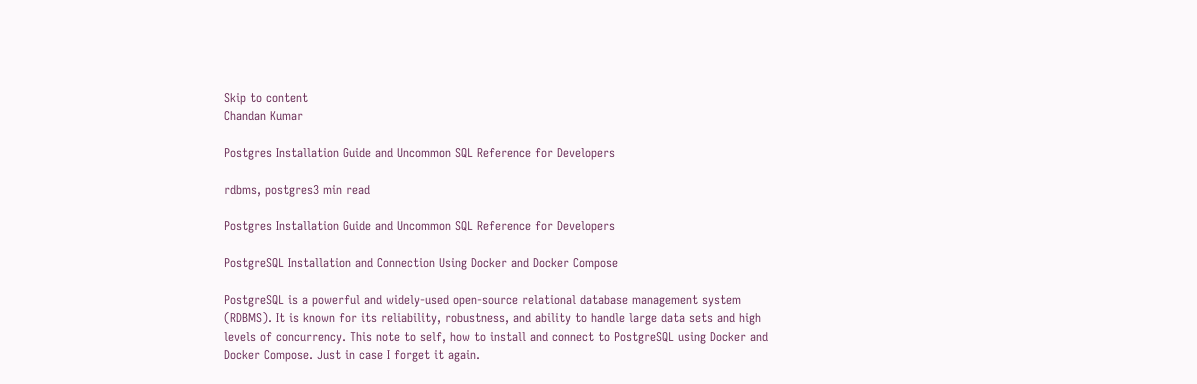Skip to content
Chandan Kumar

Postgres Installation Guide and Uncommon SQL Reference for Developers

rdbms, postgres3 min read

Postgres Installation Guide and Uncommon SQL Reference for Developers

PostgreSQL Installation and Connection Using Docker and Docker Compose

PostgreSQL is a powerful and widely-used open-source relational database management system (RDBMS). It is known for its reliability, robustness, and ability to handle large data sets and high levels of concurrency. This note to self, how to install and connect to PostgreSQL using Docker and Docker Compose. Just in case I forget it again.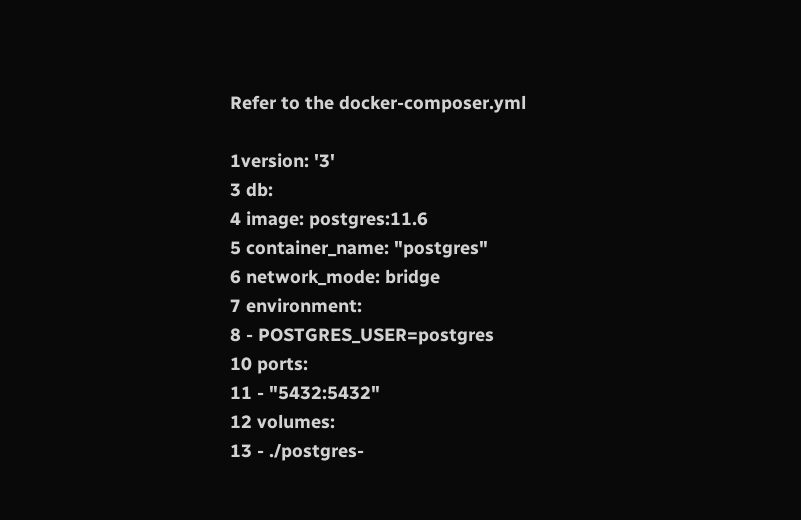Refer to the docker-composer.yml

1version: '3'
3 db:
4 image: postgres:11.6
5 container_name: "postgres"
6 network_mode: bridge
7 environment:
8 - POSTGRES_USER=postgres
10 ports:
11 - "5432:5432"
12 volumes:
13 - ./postgres-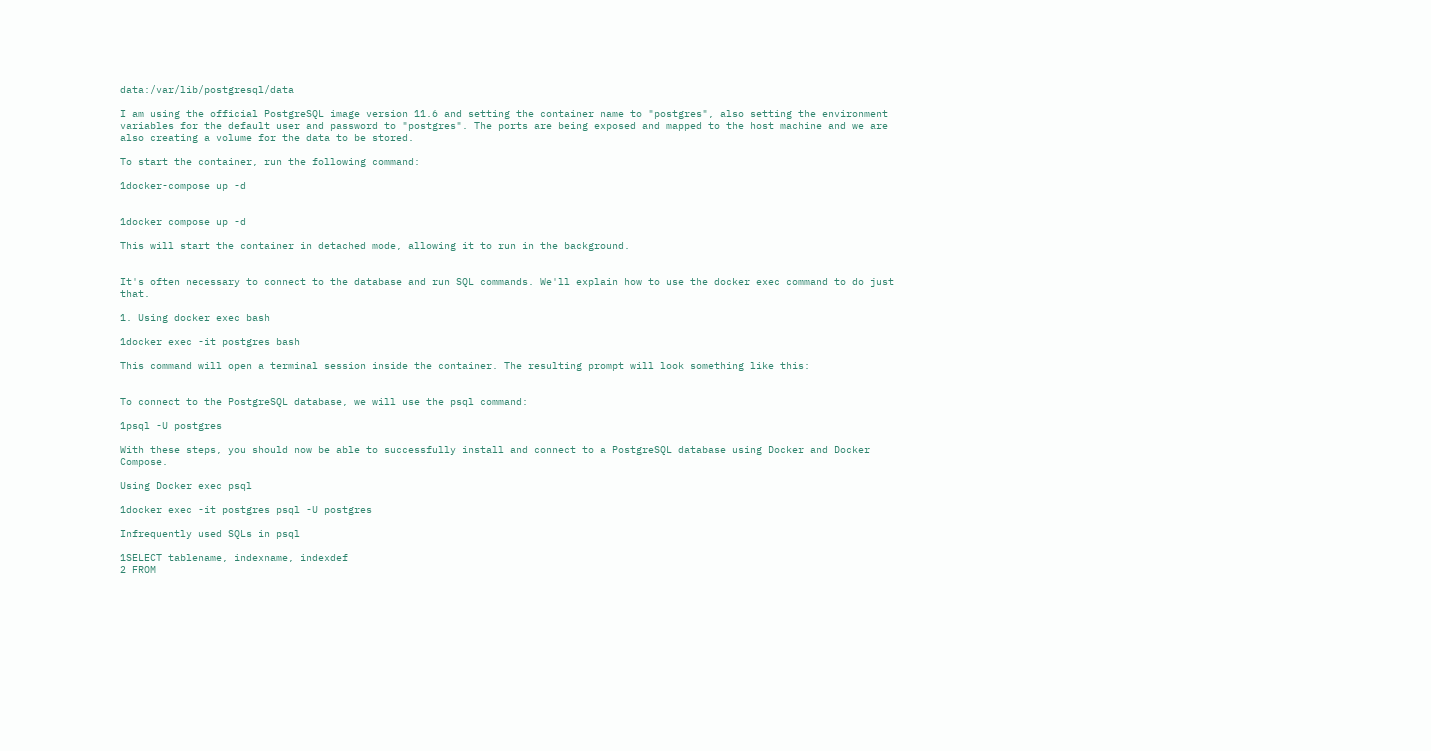data:/var/lib/postgresql/data

I am using the official PostgreSQL image version 11.6 and setting the container name to "postgres", also setting the environment variables for the default user and password to "postgres". The ports are being exposed and mapped to the host machine and we are also creating a volume for the data to be stored.

To start the container, run the following command:

1docker-compose up -d


1docker compose up -d

This will start the container in detached mode, allowing it to run in the background.


It's often necessary to connect to the database and run SQL commands. We'll explain how to use the docker exec command to do just that.

1. Using docker exec bash

1docker exec -it postgres bash

This command will open a terminal session inside the container. The resulting prompt will look something like this:


To connect to the PostgreSQL database, we will use the psql command:

1psql -U postgres

With these steps, you should now be able to successfully install and connect to a PostgreSQL database using Docker and Docker Compose.

Using Docker exec psql

1docker exec -it postgres psql -U postgres

Infrequently used SQLs in psql

1SELECT tablename, indexname, indexdef
2 FROM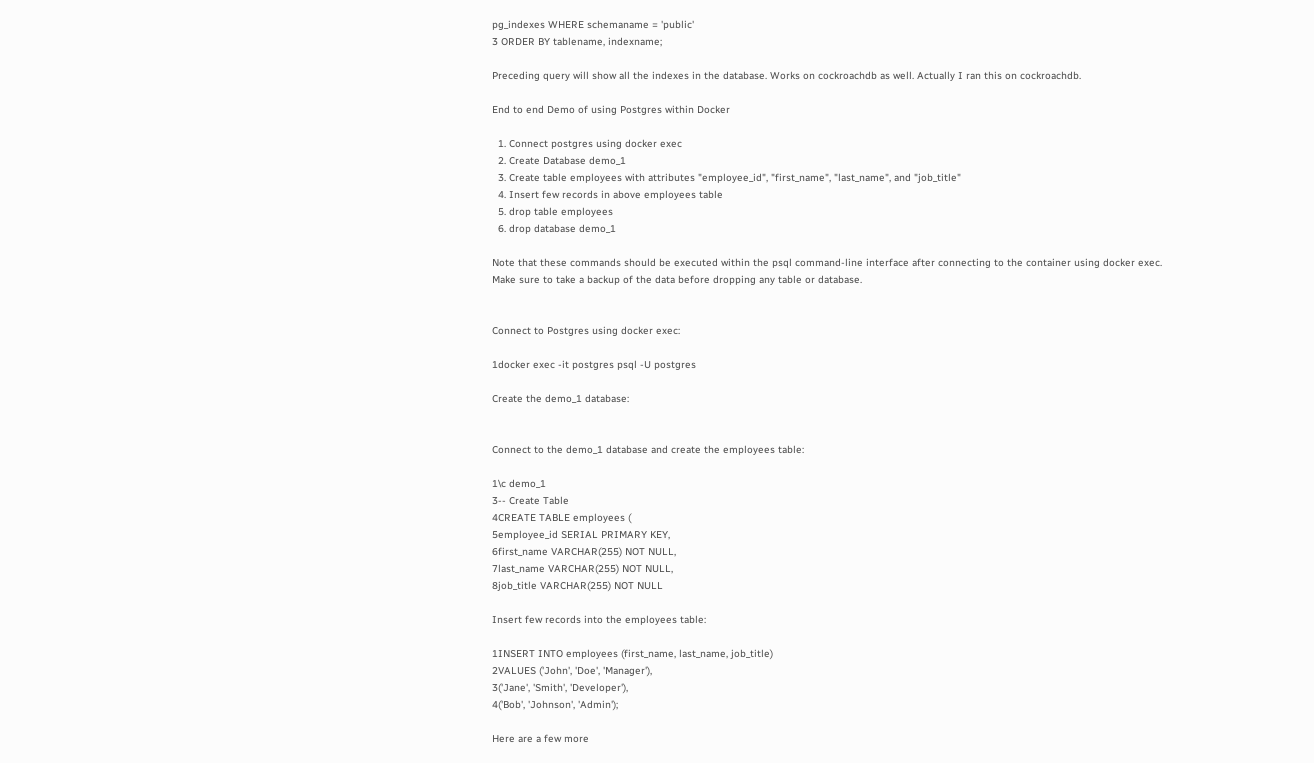pg_indexes WHERE schemaname = 'public'
3 ORDER BY tablename, indexname;

Preceding query will show all the indexes in the database. Works on cockroachdb as well. Actually I ran this on cockroachdb.

End to end Demo of using Postgres within Docker

  1. Connect postgres using docker exec
  2. Create Database demo_1
  3. Create table employees with attributes "employee_id", "first_name", "last_name", and "job_title"
  4. Insert few records in above employees table
  5. drop table employees
  6. drop database demo_1

Note that these commands should be executed within the psql command-line interface after connecting to the container using docker exec. Make sure to take a backup of the data before dropping any table or database.


Connect to Postgres using docker exec:

1docker exec -it postgres psql -U postgres

Create the demo_1 database:


Connect to the demo_1 database and create the employees table:

1\c demo_1
3-- Create Table
4CREATE TABLE employees (
5employee_id SERIAL PRIMARY KEY,
6first_name VARCHAR(255) NOT NULL,
7last_name VARCHAR(255) NOT NULL,
8job_title VARCHAR(255) NOT NULL

Insert few records into the employees table:

1INSERT INTO employees (first_name, last_name, job_title)
2VALUES ('John', 'Doe', 'Manager'),
3('Jane', 'Smith', 'Developer'),
4('Bob', 'Johnson', 'Admin');

Here are a few more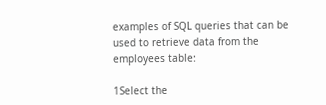examples of SQL queries that can be used to retrieve data from the employees table:

1Select the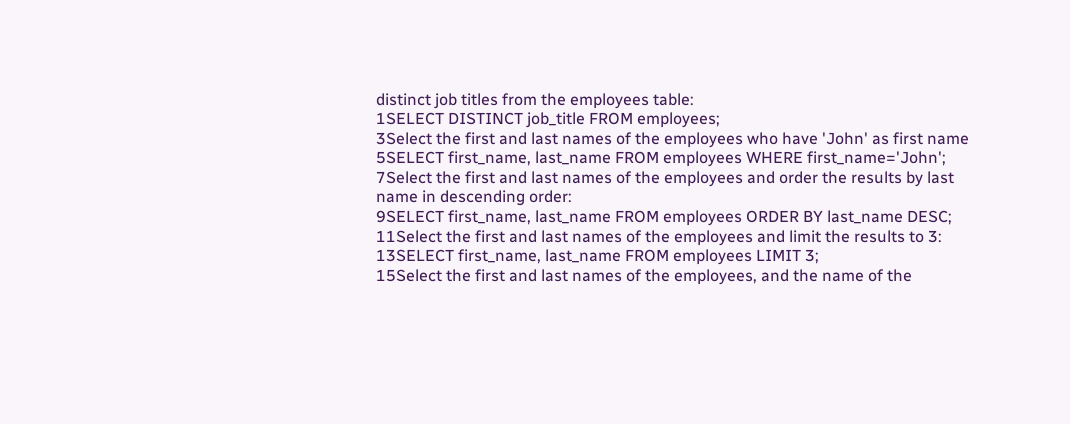distinct job titles from the employees table:
1SELECT DISTINCT job_title FROM employees;
3Select the first and last names of the employees who have 'John' as first name
5SELECT first_name, last_name FROM employees WHERE first_name='John';
7Select the first and last names of the employees and order the results by last name in descending order:
9SELECT first_name, last_name FROM employees ORDER BY last_name DESC;
11Select the first and last names of the employees and limit the results to 3:
13SELECT first_name, last_name FROM employees LIMIT 3;
15Select the first and last names of the employees, and the name of the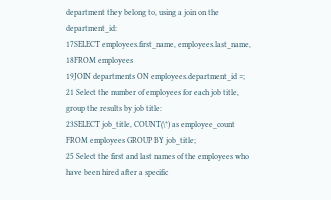department they belong to, using a join on the department_id:
17SELECT employees.first_name, employees.last_name,
18FROM employees
19JOIN departments ON employees.department_id =;
21 Select the number of employees for each job title, group the results by job title:
23SELECT job_title, COUNT(\*) as employee_count FROM employees GROUP BY job_title;
25 Select the first and last names of the employees who have been hired after a specific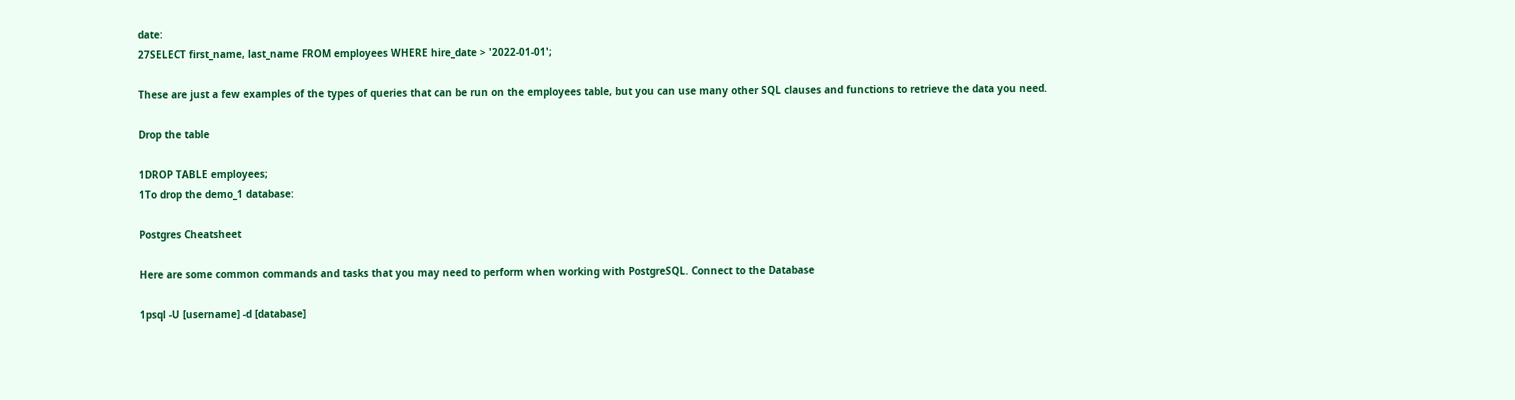date:
27SELECT first_name, last_name FROM employees WHERE hire_date > '2022-01-01';

These are just a few examples of the types of queries that can be run on the employees table, but you can use many other SQL clauses and functions to retrieve the data you need.

Drop the table

1DROP TABLE employees;
1To drop the demo_1 database:

Postgres Cheatsheet

Here are some common commands and tasks that you may need to perform when working with PostgreSQL. Connect to the Database

1psql -U [username] -d [database]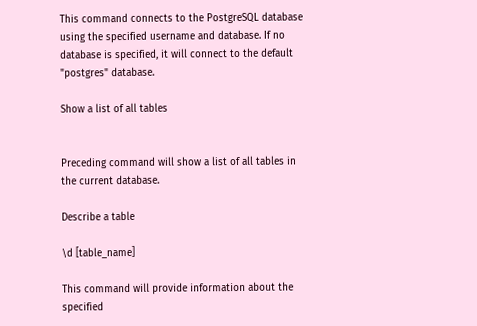This command connects to the PostgreSQL database using the specified username and database. If no database is specified, it will connect to the default "postgres" database.

Show a list of all tables


Preceding command will show a list of all tables in the current database.

Describe a table

\d [table_name]

This command will provide information about the specified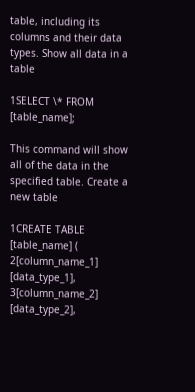table, including its columns and their data types. Show all data in a table

1SELECT \* FROM [table_name];

This command will show all of the data in the specified table. Create a new table

1CREATE TABLE [table_name] (
2[column_name_1] [data_type_1],
3[column_name_2] [data_type_2],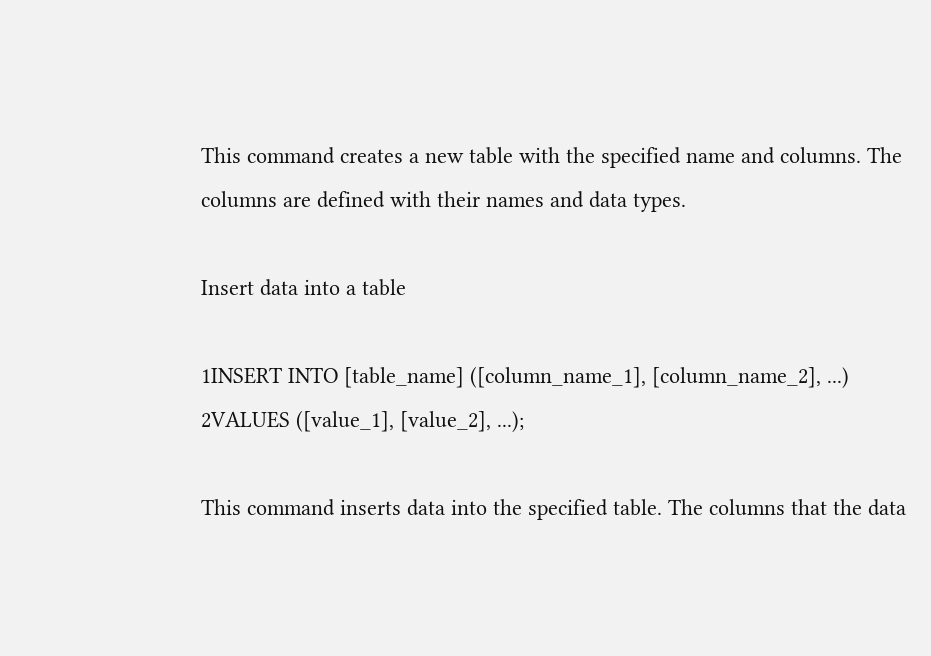This command creates a new table with the specified name and columns. The columns are defined with their names and data types.

Insert data into a table

1INSERT INTO [table_name] ([column_name_1], [column_name_2], ...)
2VALUES ([value_1], [value_2], ...);

This command inserts data into the specified table. The columns that the data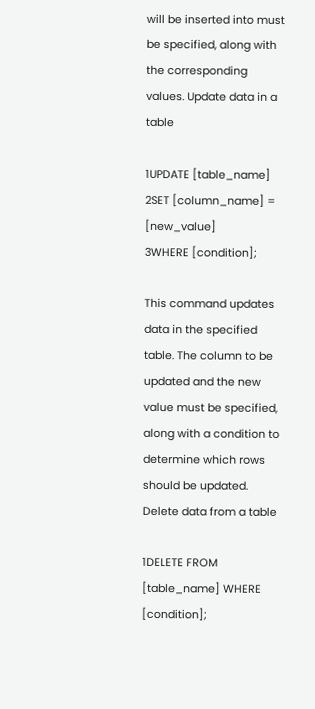will be inserted into must be specified, along with the corresponding values. Update data in a table

1UPDATE [table_name]
2SET [column_name] = [new_value]
3WHERE [condition];

This command updates data in the specified table. The column to be updated and the new value must be specified, along with a condition to determine which rows should be updated. Delete data from a table

1DELETE FROM [table_name] WHERE [condition];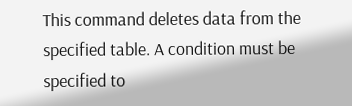This command deletes data from the specified table. A condition must be specified to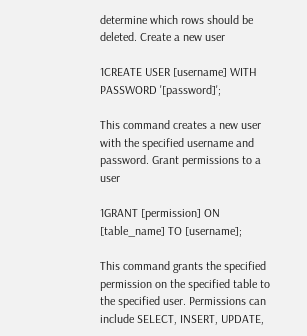determine which rows should be deleted. Create a new user

1CREATE USER [username] WITH PASSWORD '[password]';

This command creates a new user with the specified username and password. Grant permissions to a user

1GRANT [permission] ON [table_name] TO [username];

This command grants the specified permission on the specified table to the specified user. Permissions can include SELECT, INSERT, UPDATE,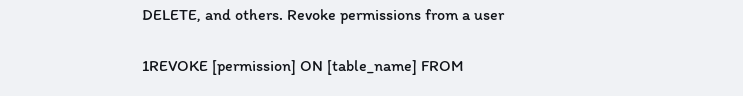DELETE, and others. Revoke permissions from a user

1REVOKE [permission] ON [table_name] FROM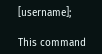[username];

This command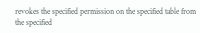revokes the specified permission on the specified table from the specified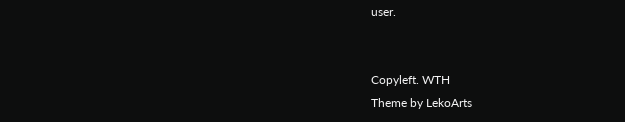user.


Copyleft. WTH
Theme by LekoArts